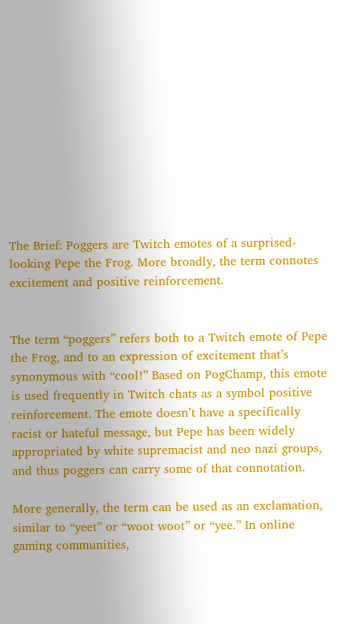The Brief: Poggers are Twitch emotes of a surprised-looking Pepe the Frog. More broadly, the term connotes excitement and positive reinforcement.


The term “poggers” refers both to a Twitch emote of Pepe the Frog, and to an expression of excitement that’s synonymous with “cool!” Based on PogChamp, this emote is used frequently in Twitch chats as a symbol positive reinforcement. The emote doesn’t have a specifically racist or hateful message, but Pepe has been widely appropriated by white supremacist and neo nazi groups, and thus poggers can carry some of that connotation.

More generally, the term can be used as an exclamation, similar to “yeet” or “woot woot” or “yee.” In online gaming communities,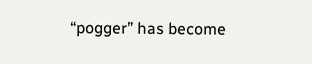“pogger” has become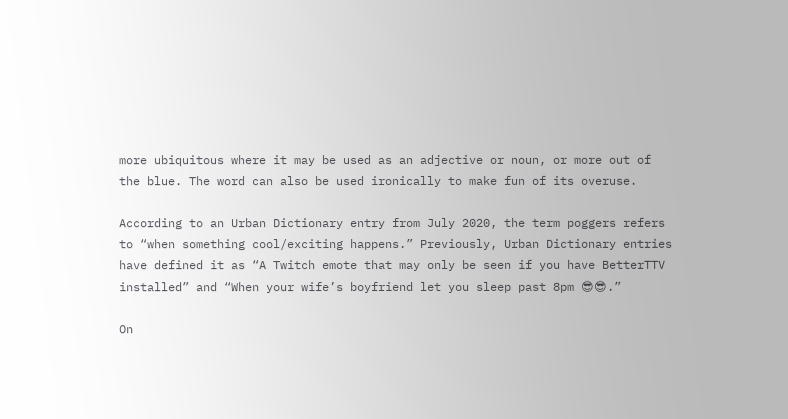more ubiquitous where it may be used as an adjective or noun, or more out of the blue. The word can also be used ironically to make fun of its overuse.

According to an Urban Dictionary entry from July 2020, the term poggers refers to “when something cool/exciting happens.” Previously, Urban Dictionary entries have defined it as “A Twitch emote that may only be seen if you have BetterTTV installed” and “When your wife’s boyfriend let you sleep past 8pm 😎😎.”

On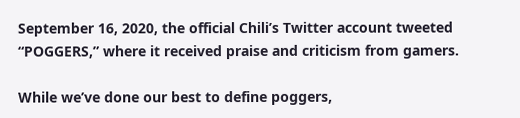September 16, 2020, the official Chili’s Twitter account tweeted “POGGERS,” where it received praise and criticism from gamers.

While we’ve done our best to define poggers,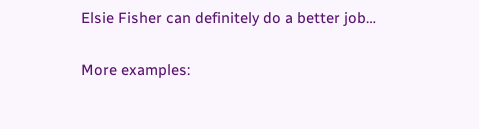Elsie Fisher can definitely do a better job…

More examples: